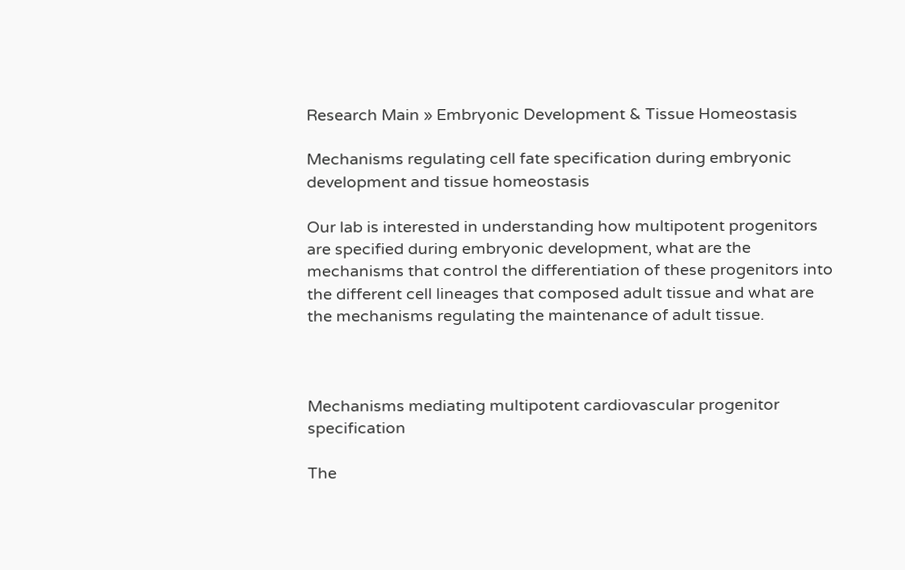Research Main » Embryonic Development & Tissue Homeostasis

Mechanisms regulating cell fate specification during embryonic development and tissue homeostasis

Our lab is interested in understanding how multipotent progenitors are specified during embryonic development, what are the mechanisms that control the differentiation of these progenitors into the different cell lineages that composed adult tissue and what are the mechanisms regulating the maintenance of adult tissue.



Mechanisms mediating multipotent cardiovascular progenitor specification

The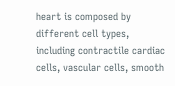heart is composed by different cell types, including contractile cardiac cells, vascular cells, smooth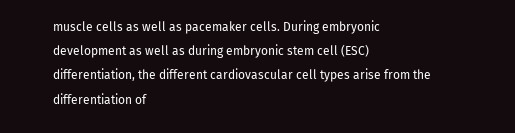muscle cells as well as pacemaker cells. During embryonic development as well as during embryonic stem cell (ESC) differentiation, the different cardiovascular cell types arise from the differentiation of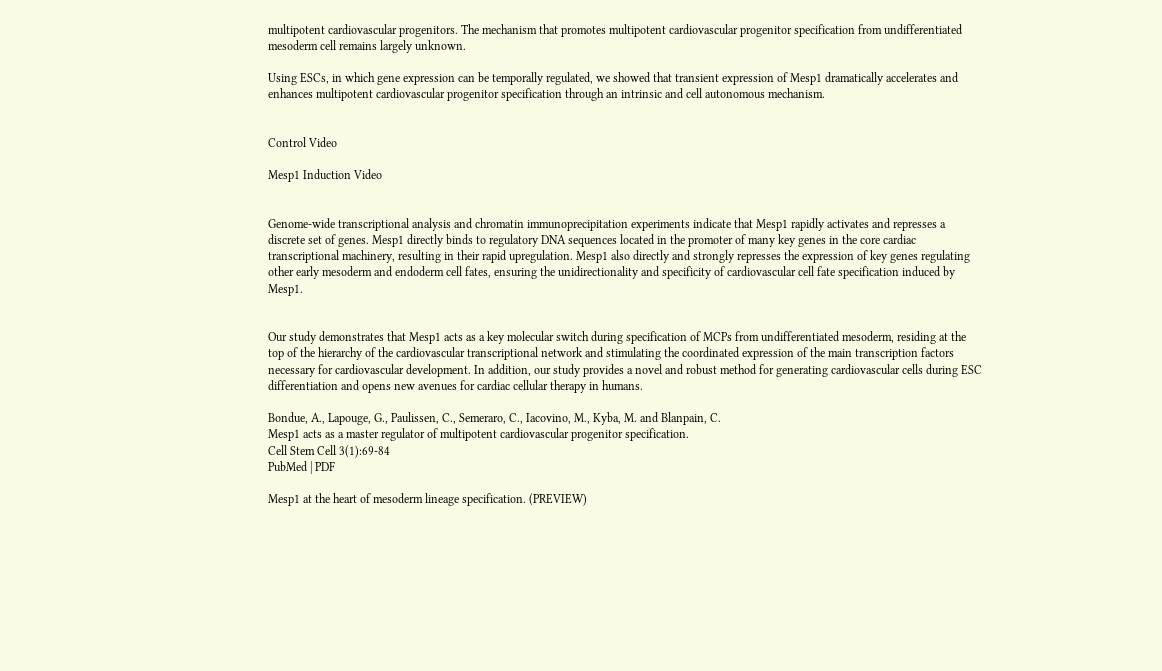multipotent cardiovascular progenitors. The mechanism that promotes multipotent cardiovascular progenitor specification from undifferentiated mesoderm cell remains largely unknown.

Using ESCs, in which gene expression can be temporally regulated, we showed that transient expression of Mesp1 dramatically accelerates and enhances multipotent cardiovascular progenitor specification through an intrinsic and cell autonomous mechanism.


Control Video

Mesp1 Induction Video


Genome-wide transcriptional analysis and chromatin immunoprecipitation experiments indicate that Mesp1 rapidly activates and represses a discrete set of genes. Mesp1 directly binds to regulatory DNA sequences located in the promoter of many key genes in the core cardiac transcriptional machinery, resulting in their rapid upregulation. Mesp1 also directly and strongly represses the expression of key genes regulating other early mesoderm and endoderm cell fates, ensuring the unidirectionality and specificity of cardiovascular cell fate specification induced by Mesp1.


Our study demonstrates that Mesp1 acts as a key molecular switch during specification of MCPs from undifferentiated mesoderm, residing at the top of the hierarchy of the cardiovascular transcriptional network and stimulating the coordinated expression of the main transcription factors necessary for cardiovascular development. In addition, our study provides a novel and robust method for generating cardiovascular cells during ESC differentiation and opens new avenues for cardiac cellular therapy in humans.

Bondue, A., Lapouge, G., Paulissen, C., Semeraro, C., Iacovino, M., Kyba, M. and Blanpain, C.
Mesp1 acts as a master regulator of multipotent cardiovascular progenitor specification.
Cell Stem Cell 3(1):69-84
PubMed | PDF

Mesp1 at the heart of mesoderm lineage specification. (PREVIEW)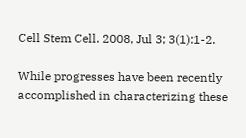Cell Stem Cell. 2008, Jul 3; 3(1):1-2.

While progresses have been recently accomplished in characterizing these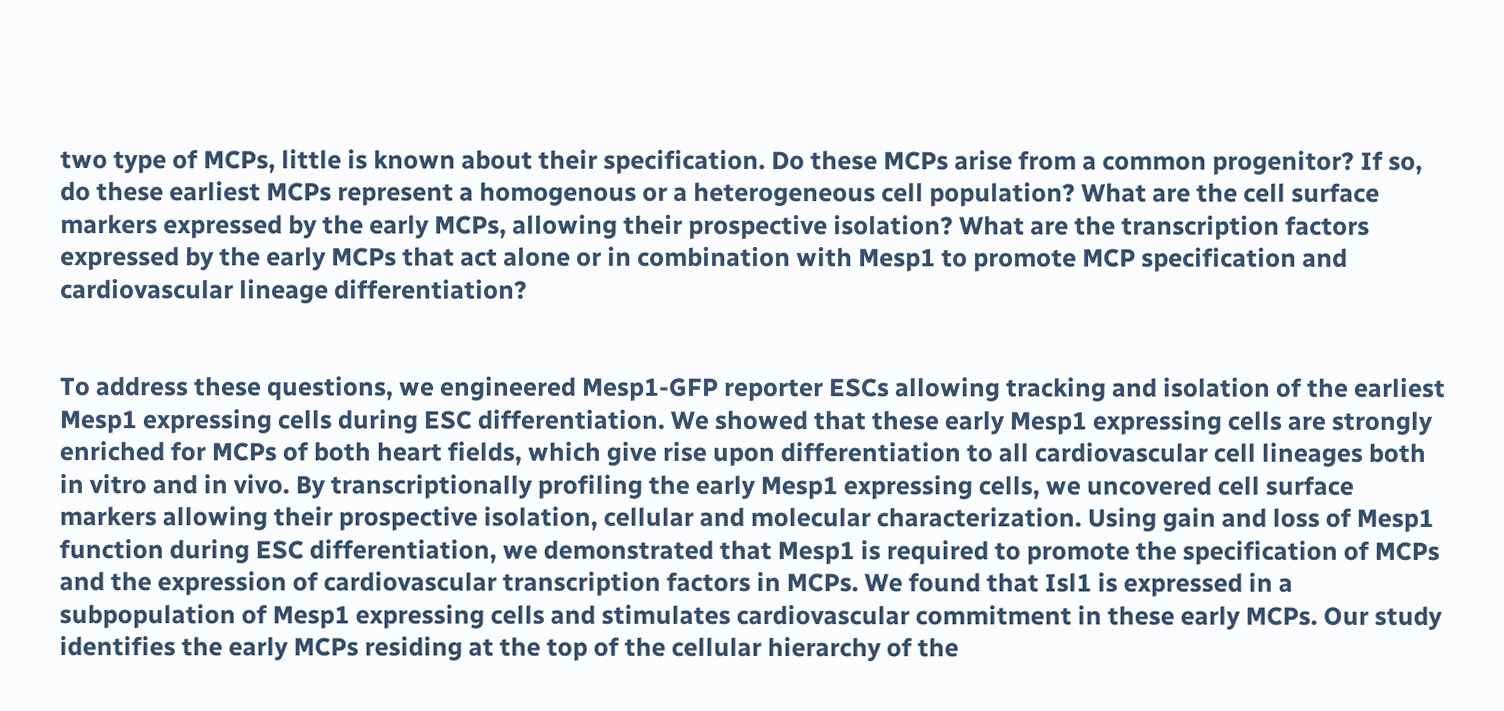two type of MCPs, little is known about their specification. Do these MCPs arise from a common progenitor? If so, do these earliest MCPs represent a homogenous or a heterogeneous cell population? What are the cell surface markers expressed by the early MCPs, allowing their prospective isolation? What are the transcription factors expressed by the early MCPs that act alone or in combination with Mesp1 to promote MCP specification and cardiovascular lineage differentiation?


To address these questions, we engineered Mesp1-GFP reporter ESCs allowing tracking and isolation of the earliest Mesp1 expressing cells during ESC differentiation. We showed that these early Mesp1 expressing cells are strongly enriched for MCPs of both heart fields, which give rise upon differentiation to all cardiovascular cell lineages both in vitro and in vivo. By transcriptionally profiling the early Mesp1 expressing cells, we uncovered cell surface markers allowing their prospective isolation, cellular and molecular characterization. Using gain and loss of Mesp1 function during ESC differentiation, we demonstrated that Mesp1 is required to promote the specification of MCPs and the expression of cardiovascular transcription factors in MCPs. We found that Isl1 is expressed in a subpopulation of Mesp1 expressing cells and stimulates cardiovascular commitment in these early MCPs. Our study identifies the early MCPs residing at the top of the cellular hierarchy of the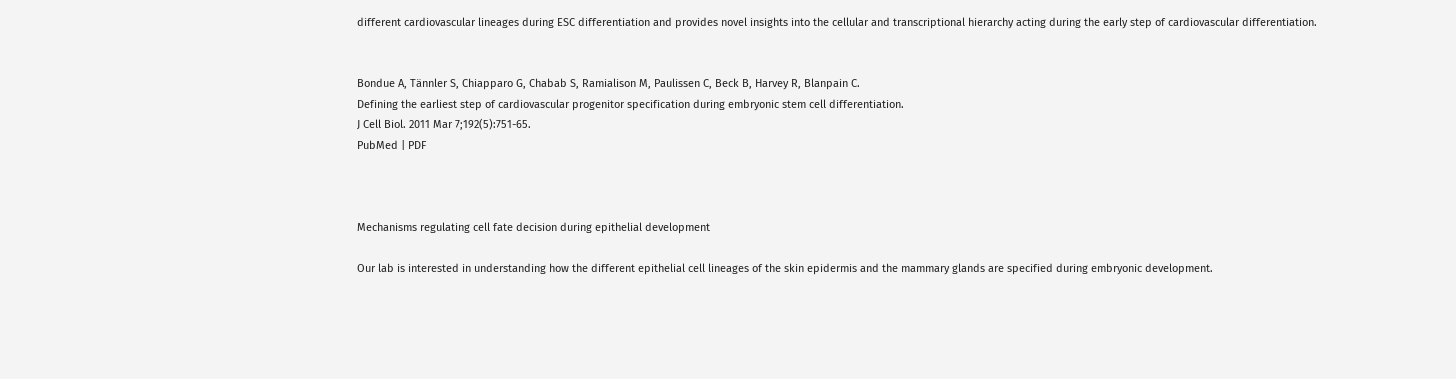different cardiovascular lineages during ESC differentiation and provides novel insights into the cellular and transcriptional hierarchy acting during the early step of cardiovascular differentiation.


Bondue A, Tännler S, Chiapparo G, Chabab S, Ramialison M, Paulissen C, Beck B, Harvey R, Blanpain C.
Defining the earliest step of cardiovascular progenitor specification during embryonic stem cell differentiation.
J Cell Biol. 2011 Mar 7;192(5):751-65.
PubMed | PDF



Mechanisms regulating cell fate decision during epithelial development

Our lab is interested in understanding how the different epithelial cell lineages of the skin epidermis and the mammary glands are specified during embryonic development.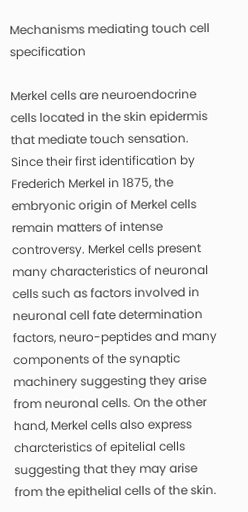Mechanisms mediating touch cell specification

Merkel cells are neuroendocrine cells located in the skin epidermis that mediate touch sensation. Since their first identification by Frederich Merkel in 1875, the embryonic origin of Merkel cells remain matters of intense controversy. Merkel cells present many characteristics of neuronal cells such as factors involved in neuronal cell fate determination factors, neuro-peptides and many components of the synaptic machinery suggesting they arise from neuronal cells. On the other hand, Merkel cells also express charcteristics of epitelial cells suggesting that they may arise from the epithelial cells of the skin.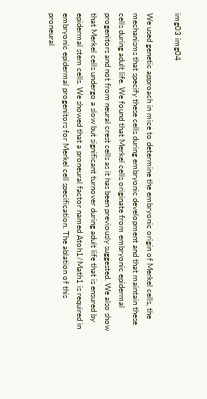img03 img04

We used genetic approach in mice to determine the embryonic origin of Merkel cells, the mechanisms that specify these cells during embryonic development and that maintain these cells during adult life. We found that Merkel cells originate from embryonic epidermal progenitors and not from neural crest cells as it has been previously suggested. We also show that Merkel cells undergo a slow but significant turnover during adult life that is ensured by epidermal stem cells. We showed that a proneural factor named Atoh1/Math1 is required in embryonic epidermal progenitors for Merkel cell specification. The ablation of this proneural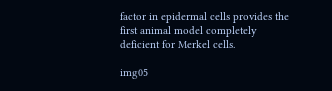factor in epidermal cells provides the first animal model completely deficient for Merkel cells.

img05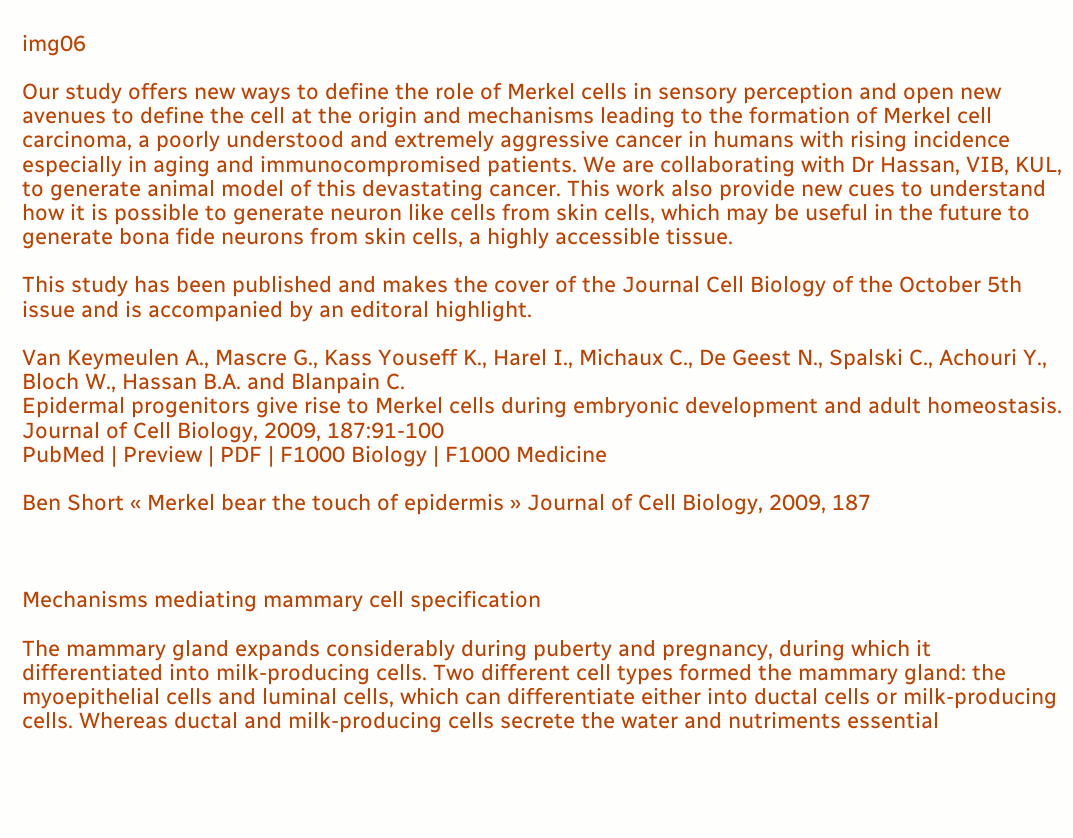img06

Our study offers new ways to define the role of Merkel cells in sensory perception and open new avenues to define the cell at the origin and mechanisms leading to the formation of Merkel cell carcinoma, a poorly understood and extremely aggressive cancer in humans with rising incidence especially in aging and immunocompromised patients. We are collaborating with Dr Hassan, VIB, KUL, to generate animal model of this devastating cancer. This work also provide new cues to understand how it is possible to generate neuron like cells from skin cells, which may be useful in the future to generate bona fide neurons from skin cells, a highly accessible tissue.

This study has been published and makes the cover of the Journal Cell Biology of the October 5th issue and is accompanied by an editoral highlight.

Van Keymeulen A., Mascre G., Kass Youseff K., Harel I., Michaux C., De Geest N., Spalski C., Achouri Y., Bloch W., Hassan B.A. and Blanpain C.
Epidermal progenitors give rise to Merkel cells during embryonic development and adult homeostasis.
Journal of Cell Biology, 2009, 187:91-100
PubMed | Preview | PDF | F1000 Biology | F1000 Medicine

Ben Short « Merkel bear the touch of epidermis » Journal of Cell Biology, 2009, 187



Mechanisms mediating mammary cell specification

The mammary gland expands considerably during puberty and pregnancy, during which it differentiated into milk-producing cells. Two different cell types formed the mammary gland: the myoepithelial cells and luminal cells, which can differentiate either into ductal cells or milk-producing cells. Whereas ductal and milk-producing cells secrete the water and nutriments essential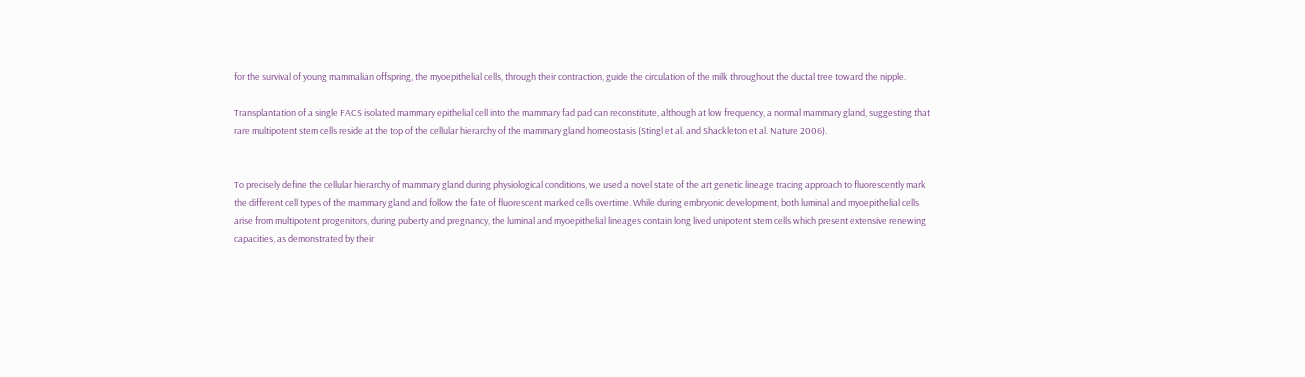for the survival of young mammalian offspring, the myoepithelial cells, through their contraction, guide the circulation of the milk throughout the ductal tree toward the nipple.

Transplantation of a single FACS isolated mammary epithelial cell into the mammary fad pad can reconstitute, although at low frequency, a normal mammary gland, suggesting that rare multipotent stem cells reside at the top of the cellular hierarchy of the mammary gland homeostasis (Stingl et al. and Shackleton et al. Nature 2006).


To precisely define the cellular hierarchy of mammary gland during physiological conditions, we used a novel state of the art genetic lineage tracing approach to fluorescently mark the different cell types of the mammary gland and follow the fate of fluorescent marked cells overtime. While during embryonic development, both luminal and myoepithelial cells arise from multipotent progenitors, during puberty and pregnancy, the luminal and myoepithelial lineages contain long lived unipotent stem cells which present extensive renewing capacities, as demonstrated by their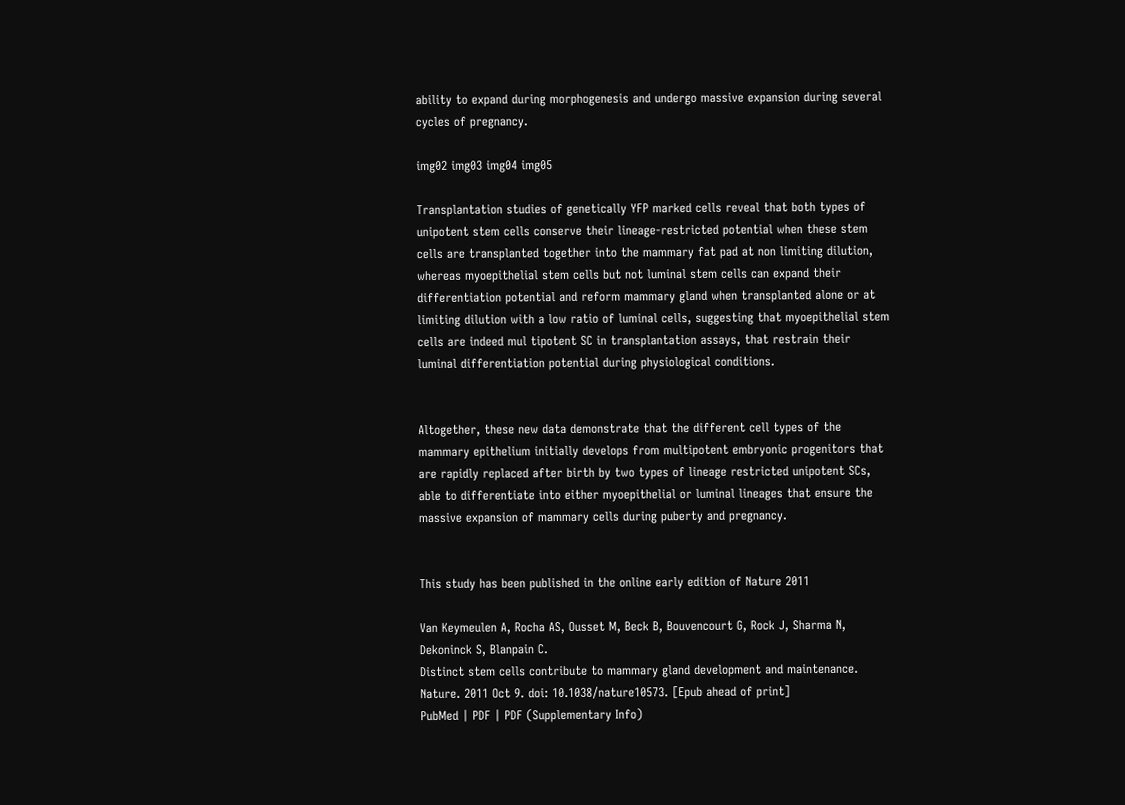ability to expand during morphogenesis and undergo massive expansion during several cycles of pregnancy.

img02 img03 img04 img05

Transplantation studies of genetically YFP marked cells reveal that both types of unipotent stem cells conserve their lineage-restricted potential when these stem cells are transplanted together into the mammary fat pad at non limiting dilution, whereas myoepithelial stem cells but not luminal stem cells can expand their differentiation potential and reform mammary gland when transplanted alone or at limiting dilution with a low ratio of luminal cells, suggesting that myoepithelial stem cells are indeed mul tipotent SC in transplantation assays, that restrain their luminal differentiation potential during physiological conditions.


Altogether, these new data demonstrate that the different cell types of the mammary epithelium initially develops from multipotent embryonic progenitors that are rapidly replaced after birth by two types of lineage restricted unipotent SCs, able to differentiate into either myoepithelial or luminal lineages that ensure the massive expansion of mammary cells during puberty and pregnancy.


This study has been published in the online early edition of Nature 2011

Van Keymeulen A, Rocha AS, Ousset M, Beck B, Bouvencourt G, Rock J, Sharma N, Dekoninck S, Blanpain C.
Distinct stem cells contribute to mammary gland development and maintenance.
Nature. 2011 Oct 9. doi: 10.1038/nature10573. [Epub ahead of print]
PubMed | PDF | PDF (Supplementary Info)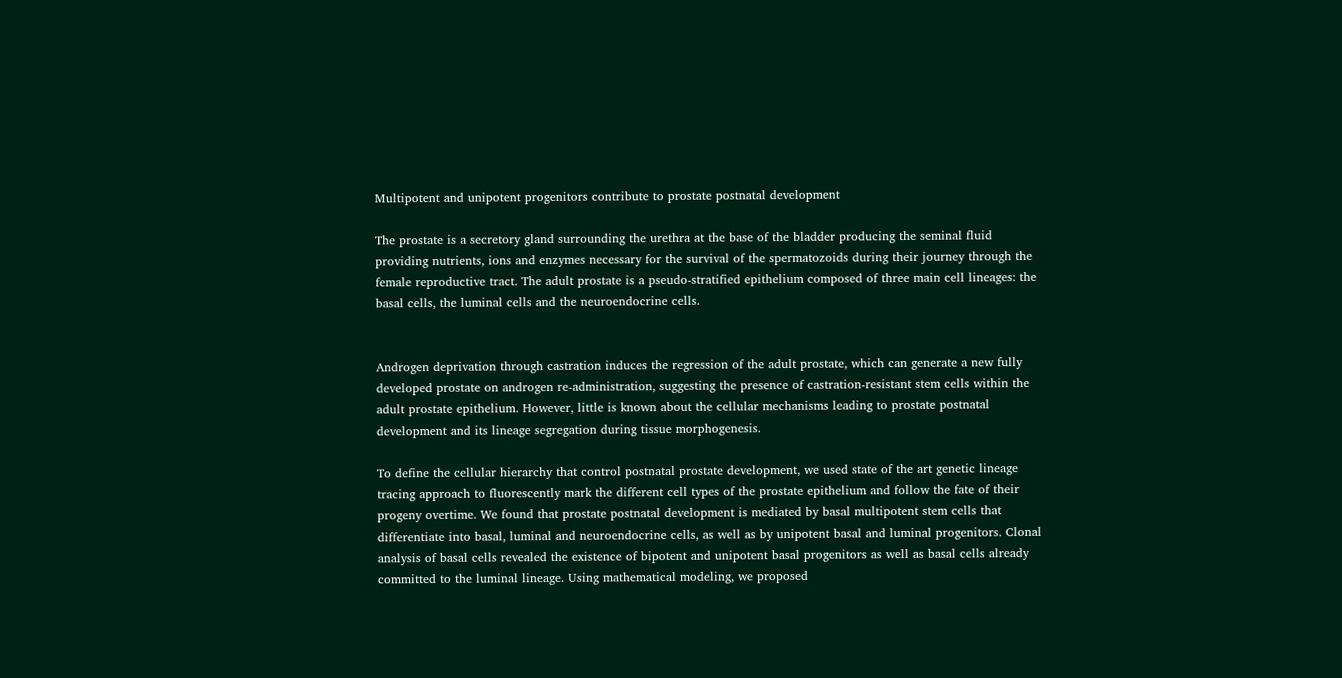Multipotent and unipotent progenitors contribute to prostate postnatal development

The prostate is a secretory gland surrounding the urethra at the base of the bladder producing the seminal fluid providing nutrients, ions and enzymes necessary for the survival of the spermatozoids during their journey through the female reproductive tract. The adult prostate is a pseudo-stratified epithelium composed of three main cell lineages: the basal cells, the luminal cells and the neuroendocrine cells.


Androgen deprivation through castration induces the regression of the adult prostate, which can generate a new fully developed prostate on androgen re-administration, suggesting the presence of castration-resistant stem cells within the adult prostate epithelium. However, little is known about the cellular mechanisms leading to prostate postnatal development and its lineage segregation during tissue morphogenesis.

To define the cellular hierarchy that control postnatal prostate development, we used state of the art genetic lineage tracing approach to fluorescently mark the different cell types of the prostate epithelium and follow the fate of their progeny overtime. We found that prostate postnatal development is mediated by basal multipotent stem cells that differentiate into basal, luminal and neuroendocrine cells, as well as by unipotent basal and luminal progenitors. Clonal analysis of basal cells revealed the existence of bipotent and unipotent basal progenitors as well as basal cells already committed to the luminal lineage. Using mathematical modeling, we proposed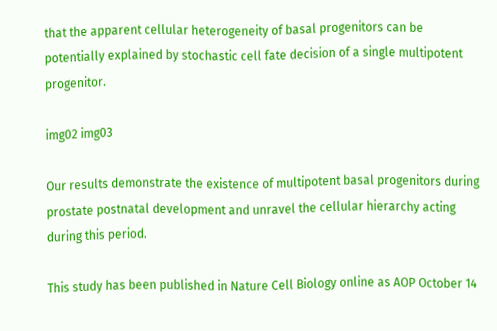that the apparent cellular heterogeneity of basal progenitors can be potentially explained by stochastic cell fate decision of a single multipotent progenitor.

img02 img03

Our results demonstrate the existence of multipotent basal progenitors during prostate postnatal development and unravel the cellular hierarchy acting during this period.

This study has been published in Nature Cell Biology online as AOP October 14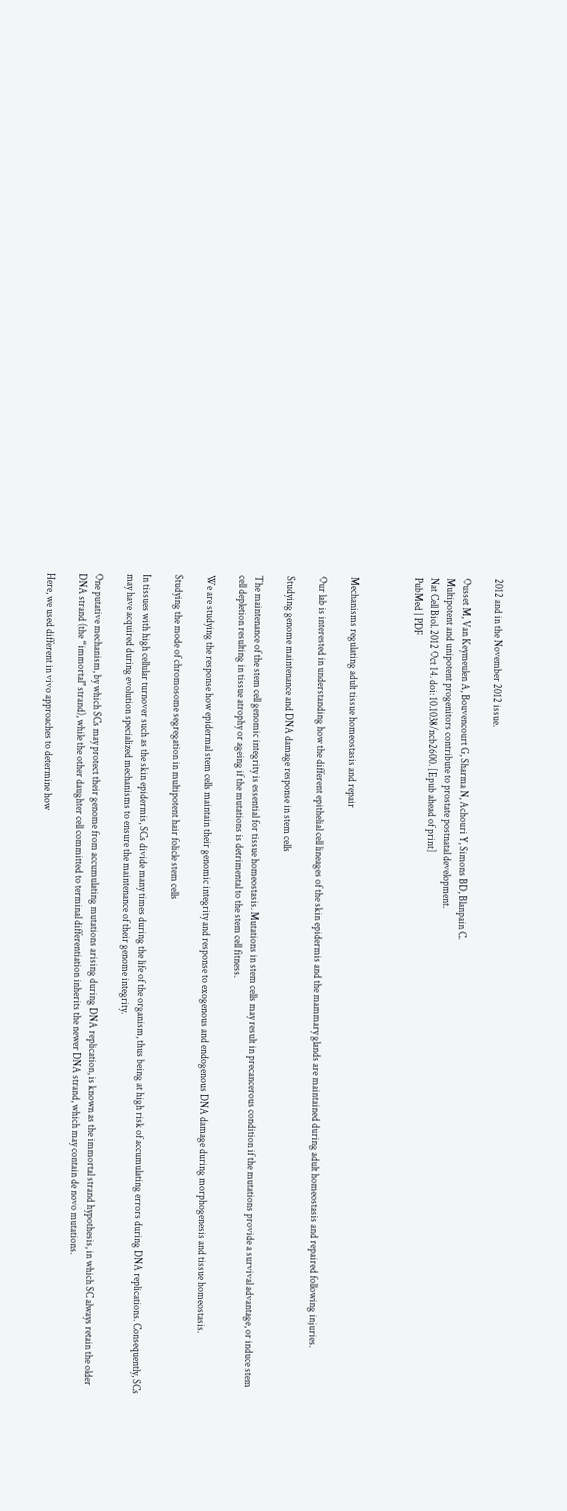2012 and in the November 2012 issue.

Ousset M, Van Keymeulen A, Bouvencourt G, Sharma N, Achouri Y, Simons BD, Blanpain C.
Multipotent and unipotent progenitors contribute to prostate postnatal development.
Nat Cell Biol. 2012 Oct 14. doi: 10.1038/ncb2600. [Epub ahead of print]
PubMed | PDF



Mechanisms regulating adult tissue homeostasis and repair

Our lab is interested in understanding how the different epithelial cell lineages of the skin epidermis and the mammary glands are maintained during adult homeostasis and repaired following injuries.

Studying genome maintenance and DNA damage response in stem cells

The maintenance of the stem cell genomic integrity is essential for tissue homeostasis. Mutations in stem cells may result in precancerous condition if the mutations provide a survival advantage, or induce stem cell depletion resulting in tissue atrophy or ageing if the mutations is detrimental to the stem cell fitness.

We are studying the response how epidermal stem cells maintain their genomic integrity and response to exogenous and endogenous DNA damage during morphogenesis and tissue homeostasis.

Studying the mode of chromosome segregation in multipotent hair folicle stem cells

In tissues with high cellular turnover such as the skin epidermis, SCs divide many times during the life of the organism, thus being at high risk of accumulating errors during DNA replications. Consequently, SCs may have acquired during evolution specialized mechanisms to ensure the maintenance of their genome integrity.

One putative mechanism, by which SCs may protect their genome from accumulating mutations arising during DNA replication, is known as the immortal strand hypothesis, in which SC always retain the older DNA strand (the “immortal" strand), while the other daughter cell committed to terminal differentiation inherits the newer DNA strand, which may contain de novo mutations.

Here, we used different in vivo approaches to determine how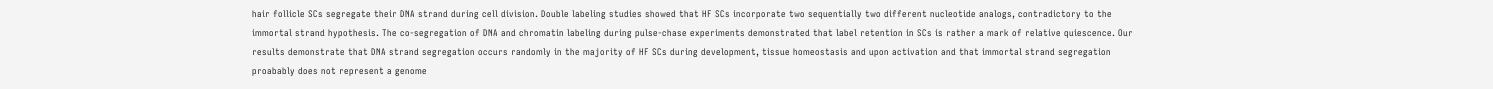hair follicle SCs segregate their DNA strand during cell division. Double labeling studies showed that HF SCs incorporate two sequentially two different nucleotide analogs, contradictory to the immortal strand hypothesis. The co-segregation of DNA and chromatin labeling during pulse-chase experiments demonstrated that label retention in SCs is rather a mark of relative quiescence. Our results demonstrate that DNA strand segregation occurs randomly in the majority of HF SCs during development, tissue homeostasis and upon activation and that immortal strand segregation proabably does not represent a genome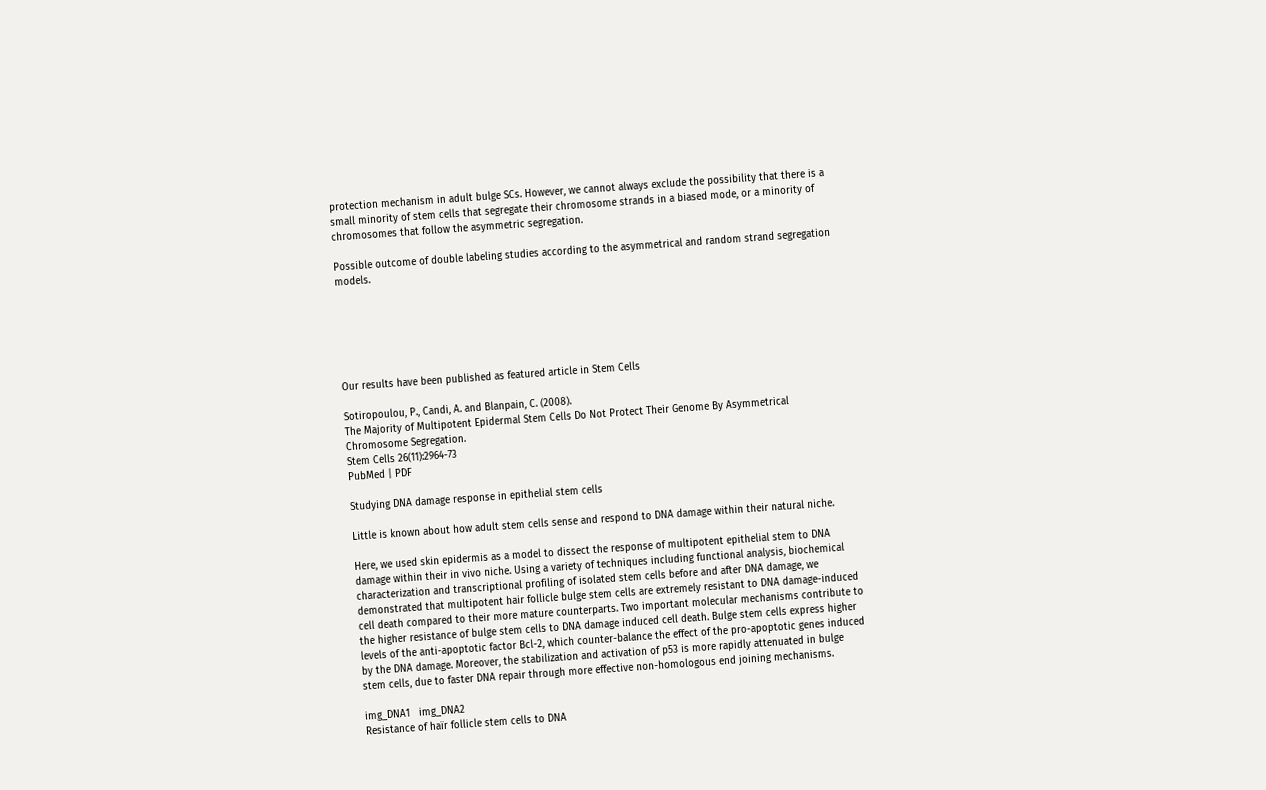protection mechanism in adult bulge SCs. However, we cannot always exclude the possibility that there is a small minority of stem cells that segregate their chromosome strands in a biased mode, or a minority of chromosomes that follow the asymmetric segregation.

Possible outcome of double labeling studies according to the asymmetrical and random strand segregation models.






Our results have been published as featured article in Stem Cells

Sotiropoulou, P., Candi, A. and Blanpain, C. (2008).
The Majority of Multipotent Epidermal Stem Cells Do Not Protect Their Genome By Asymmetrical Chromosome Segregation.
Stem Cells 26(11):2964-73
PubMed | PDF

Studying DNA damage response in epithelial stem cells

Little is known about how adult stem cells sense and respond to DNA damage within their natural niche.

Here, we used skin epidermis as a model to dissect the response of multipotent epithelial stem to DNA damage within their in vivo niche. Using a variety of techniques including functional analysis, biochemical characterization and transcriptional profiling of isolated stem cells before and after DNA damage, we demonstrated that multipotent hair follicle bulge stem cells are extremely resistant to DNA damage-induced cell death compared to their more mature counterparts. Two important molecular mechanisms contribute to the higher resistance of bulge stem cells to DNA damage induced cell death. Bulge stem cells express higher levels of the anti-apoptotic factor Bcl-2, which counter-balance the effect of the pro-apoptotic genes induced by the DNA damage. Moreover, the stabilization and activation of p53 is more rapidly attenuated in bulge stem cells, due to faster DNA repair through more effective non-homologous end joining mechanisms.

img_DNA1   img_DNA2
Resistance of haïr follicle stem cells to DNA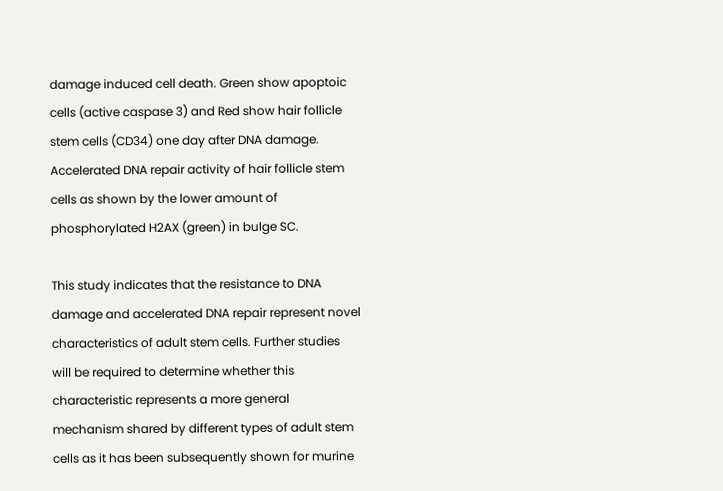damage induced cell death. Green show apoptoic cells (active caspase 3) and Red show hair follicle stem cells (CD34) one day after DNA damage.   Accelerated DNA repair activity of hair follicle stem cells as shown by the lower amount of phosphorylated H2AX (green) in bulge SC.

This study indicates that the resistance to DNA damage and accelerated DNA repair represent novel characteristics of adult stem cells. Further studies will be required to determine whether this characteristic represents a more general mechanism shared by different types of adult stem cells as it has been subsequently shown for murine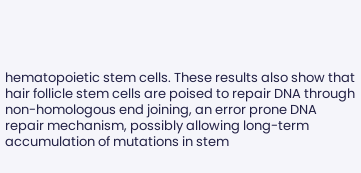hematopoietic stem cells. These results also show that hair follicle stem cells are poised to repair DNA through non-homologous end joining, an error prone DNA repair mechanism, possibly allowing long-term accumulation of mutations in stem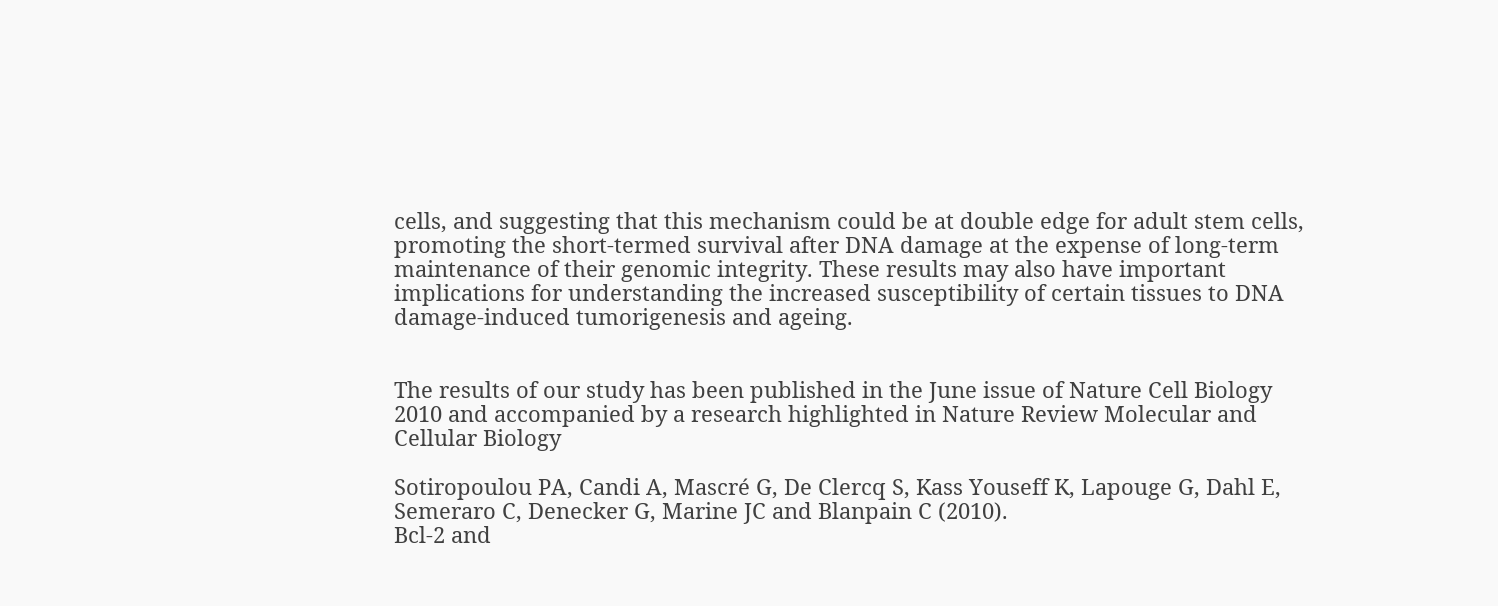cells, and suggesting that this mechanism could be at double edge for adult stem cells, promoting the short-termed survival after DNA damage at the expense of long-term maintenance of their genomic integrity. These results may also have important implications for understanding the increased susceptibility of certain tissues to DNA damage-induced tumorigenesis and ageing.


The results of our study has been published in the June issue of Nature Cell Biology 2010 and accompanied by a research highlighted in Nature Review Molecular and Cellular Biology

Sotiropoulou PA, Candi A, Mascré G, De Clercq S, Kass Youseff K, Lapouge G, Dahl E, Semeraro C, Denecker G, Marine JC and Blanpain C (2010).
Bcl-2 and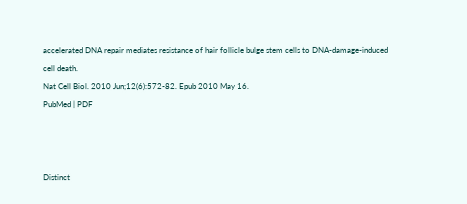accelerated DNA repair mediates resistance of hair follicle bulge stem cells to DNA-damage-induced cell death.
Nat Cell Biol. 2010 Jun;12(6):572-82. Epub 2010 May 16.
PubMed | PDF



Distinct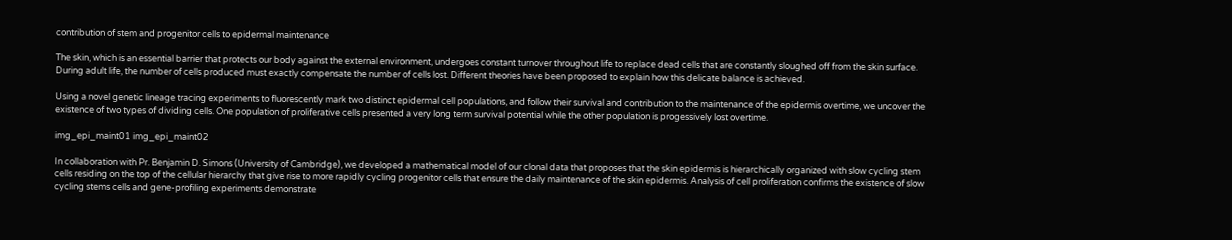contribution of stem and progenitor cells to epidermal maintenance

The skin, which is an essential barrier that protects our body against the external environment, undergoes constant turnover throughout life to replace dead cells that are constantly sloughed off from the skin surface. During adult life, the number of cells produced must exactly compensate the number of cells lost. Different theories have been proposed to explain how this delicate balance is achieved.

Using a novel genetic lineage tracing experiments to fluorescently mark two distinct epidermal cell populations, and follow their survival and contribution to the maintenance of the epidermis overtime, we uncover the existence of two types of dividing cells. One population of proliferative cells presented a very long term survival potential while the other population is progessively lost overtime.

img_epi_maint01 img_epi_maint02

In collaboration with Pr. Benjamin D. Simons (University of Cambridge), we developed a mathematical model of our clonal data that proposes that the skin epidermis is hierarchically organized with slow cycling stem cells residing on the top of the cellular hierarchy that give rise to more rapidly cycling progenitor cells that ensure the daily maintenance of the skin epidermis. Analysis of cell proliferation confirms the existence of slow cycling stems cells and gene-profiling experiments demonstrate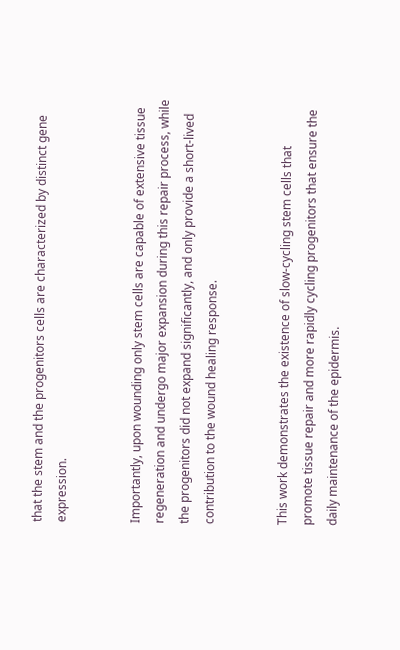that the stem and the progenitors cells are characterized by distinct gene expression.


Importantly, upon wounding only stem cells are capable of extensive tissue regeneration and undergo major expansion during this repair process, while the progenitors did not expand significantly, and only provide a short-lived contribution to the wound healing response.


This work demonstrates the existence of slow-cycling stem cells that promote tissue repair and more rapidly cycling progenitors that ensure the daily maintenance of the epidermis.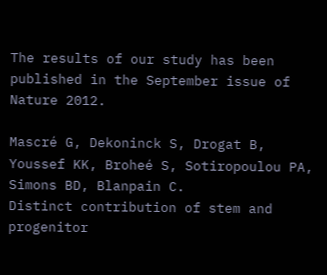The results of our study has been published in the September issue of Nature 2012.

Mascré G, Dekoninck S, Drogat B, Youssef KK, Broheé S, Sotiropoulou PA, Simons BD, Blanpain C.
Distinct contribution of stem and progenitor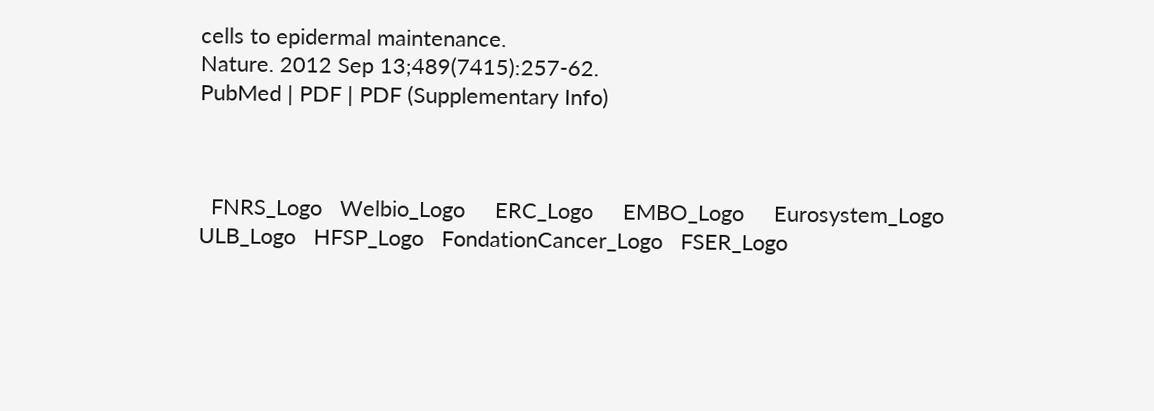cells to epidermal maintenance.
Nature. 2012 Sep 13;489(7415):257-62.
PubMed | PDF | PDF (Supplementary Info)



  FNRS_Logo   Welbio_Logo     ERC_Logo     EMBO_Logo     Eurosystem_Logo
ULB_Logo   HFSP_Logo   FondationCancer_Logo   FSER_Logo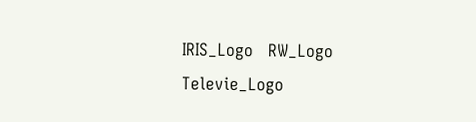IRIS_Logo   RW_Logo Televie_Logo